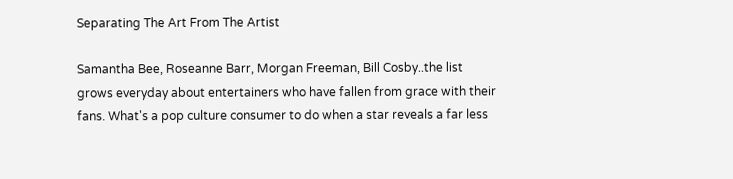Separating The Art From The Artist

Samantha Bee, Roseanne Barr, Morgan Freeman, Bill Cosby..the list grows everyday about entertainers who have fallen from grace with their fans. What's a pop culture consumer to do when a star reveals a far less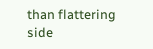than flattering side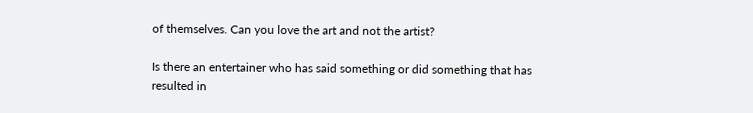of themselves. Can you love the art and not the artist?

Is there an entertainer who has said something or did something that has resulted in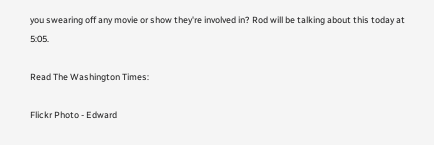you swearing off any movie or show they're involved in? Rod will be talking about this today at 5:05.

Read The Washington Times:

Flickr Photo - Edward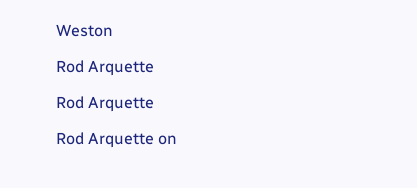Weston

Rod Arquette

Rod Arquette

Rod Arquette on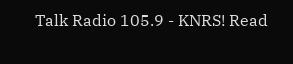Talk Radio 105.9 - KNRS! Read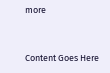more


Content Goes Here